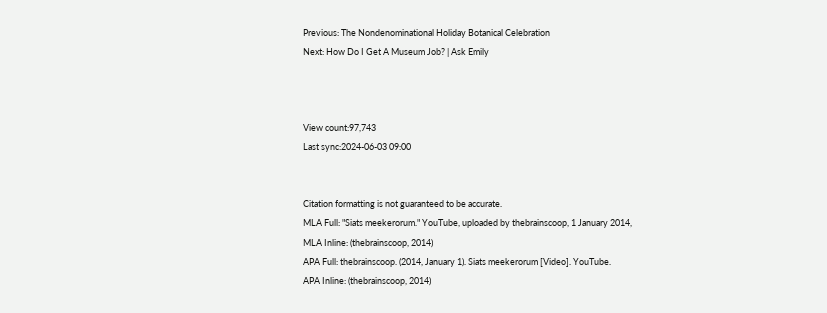Previous: The Nondenominational Holiday Botanical Celebration
Next: How Do I Get A Museum Job? | Ask Emily



View count:97,743
Last sync:2024-06-03 09:00


Citation formatting is not guaranteed to be accurate.
MLA Full: "Siats meekerorum." YouTube, uploaded by thebrainscoop, 1 January 2014,
MLA Inline: (thebrainscoop, 2014)
APA Full: thebrainscoop. (2014, January 1). Siats meekerorum [Video]. YouTube.
APA Inline: (thebrainscoop, 2014)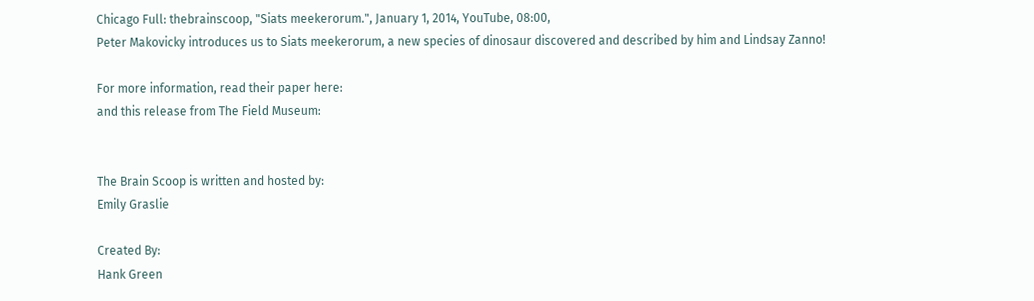Chicago Full: thebrainscoop, "Siats meekerorum.", January 1, 2014, YouTube, 08:00,
Peter Makovicky introduces us to Siats meekerorum, a new species of dinosaur discovered and described by him and Lindsay Zanno!

For more information, read their paper here:
and this release from The Field Museum:


The Brain Scoop is written and hosted by:
Emily Graslie

Created By:
Hank Green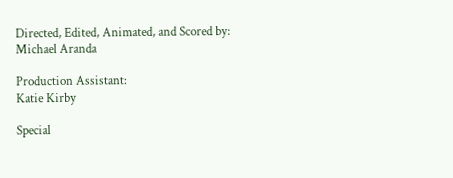Directed, Edited, Animated, and Scored by:
Michael Aranda

Production Assistant:
Katie Kirby

Special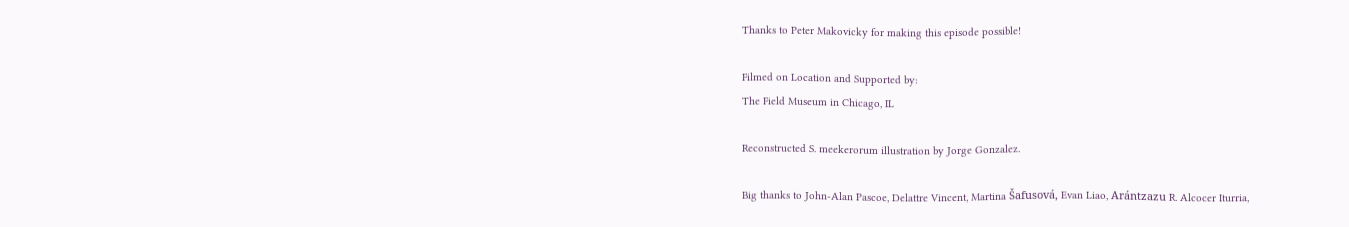Thanks to Peter Makovicky for making this episode possible!

Filmed on Location and Supported by:
The Field Museum in Chicago, IL

Reconstructed S. meekerorum illustration by Jorge Gonzalez.

Big thanks to John-Alan Pascoe, Delattre Vincent, Martina Šafusová, Evan Liao, Arántzazu R. Alcocer Iturria,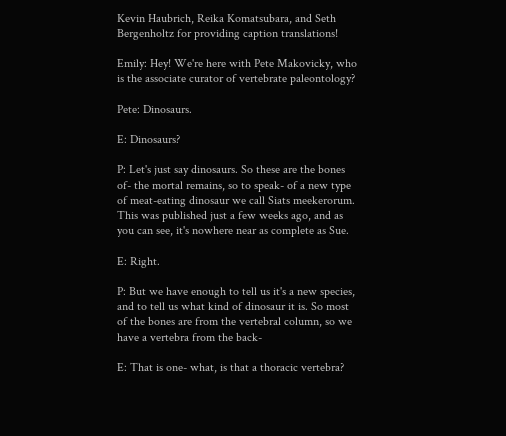Kevin Haubrich, Reika Komatsubara, and Seth Bergenholtz for providing caption translations!

Emily: Hey! We're here with Pete Makovicky, who is the associate curator of vertebrate paleontology?

Pete: Dinosaurs.

E: Dinosaurs?

P: Let's just say dinosaurs. So these are the bones of- the mortal remains, so to speak- of a new type of meat-eating dinosaur we call Siats meekerorum. This was published just a few weeks ago, and as you can see, it's nowhere near as complete as Sue.

E: Right.

P: But we have enough to tell us it's a new species, and to tell us what kind of dinosaur it is. So most of the bones are from the vertebral column, so we have a vertebra from the back-

E: That is one- what, is that a thoracic vertebra?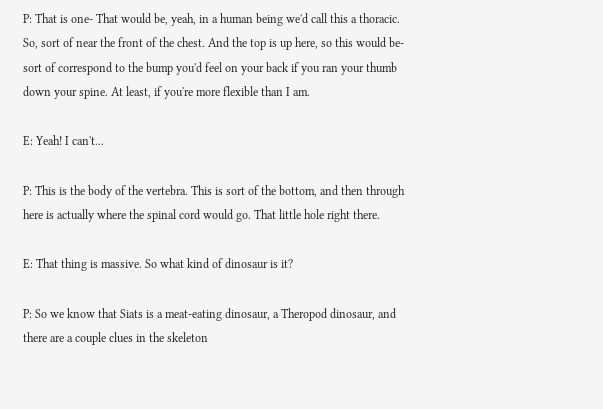P: That is one- That would be, yeah, in a human being we'd call this a thoracic. So, sort of near the front of the chest. And the top is up here, so this would be- sort of correspond to the bump you'd feel on your back if you ran your thumb down your spine. At least, if you're more flexible than I am.

E: Yeah! I can't...

P: This is the body of the vertebra. This is sort of the bottom, and then through here is actually where the spinal cord would go. That little hole right there.

E: That thing is massive. So what kind of dinosaur is it?

P: So we know that Siats is a meat-eating dinosaur, a Theropod dinosaur, and there are a couple clues in the skeleton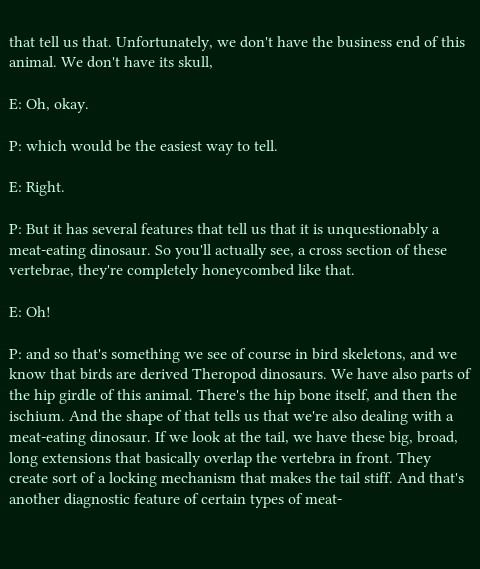that tell us that. Unfortunately, we don't have the business end of this animal. We don't have its skull,

E: Oh, okay.

P: which would be the easiest way to tell.

E: Right.

P: But it has several features that tell us that it is unquestionably a meat-eating dinosaur. So you'll actually see, a cross section of these vertebrae, they're completely honeycombed like that.

E: Oh!

P: and so that's something we see of course in bird skeletons, and we know that birds are derived Theropod dinosaurs. We have also parts of the hip girdle of this animal. There's the hip bone itself, and then the ischium. And the shape of that tells us that we're also dealing with a meat-eating dinosaur. If we look at the tail, we have these big, broad, long extensions that basically overlap the vertebra in front. They create sort of a locking mechanism that makes the tail stiff. And that's another diagnostic feature of certain types of meat-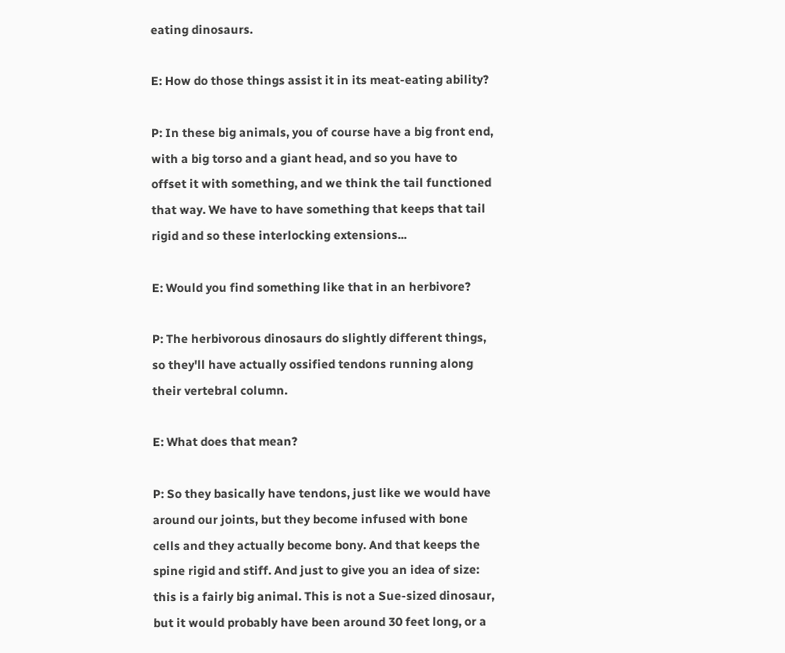eating dinosaurs.

E: How do those things assist it in its meat-eating ability?

P: In these big animals, you of course have a big front end, with a big torso and a giant head, and so you have to offset it with something, and we think the tail functioned that way. We have to have something that keeps that tail rigid and so these interlocking extensions...

E: Would you find something like that in an herbivore?

P: The herbivorous dinosaurs do slightly different things, so they'll have actually ossified tendons running along their vertebral column.

E: What does that mean?

P: So they basically have tendons, just like we would have around our joints, but they become infused with bone cells and they actually become bony. And that keeps the spine rigid and stiff. And just to give you an idea of size: this is a fairly big animal. This is not a Sue-sized dinosaur, but it would probably have been around 30 feet long, or a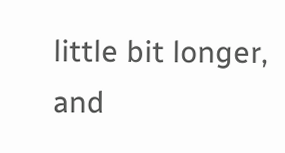little bit longer, and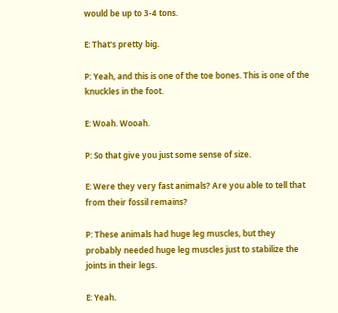would be up to 3-4 tons.

E: That's pretty big.

P: Yeah, and this is one of the toe bones. This is one of the knuckles in the foot.

E: Woah. Wooah.

P: So that give you just some sense of size.

E: Were they very fast animals? Are you able to tell that from their fossil remains?

P: These animals had huge leg muscles, but they probably needed huge leg muscles just to stabilize the joints in their legs.

E: Yeah.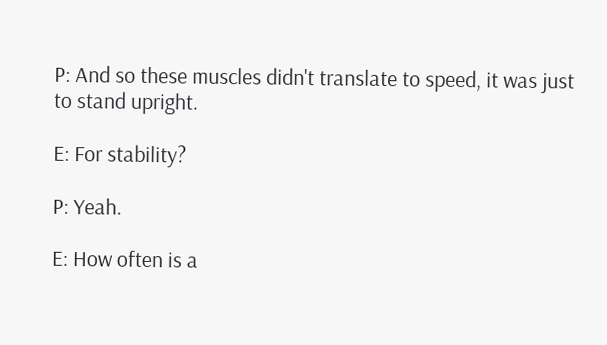P: And so these muscles didn't translate to speed, it was just to stand upright.

E: For stability?

P: Yeah.

E: How often is a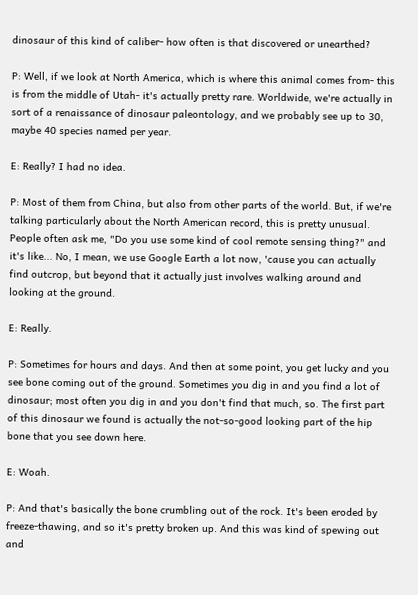dinosaur of this kind of caliber- how often is that discovered or unearthed?

P: Well, if we look at North America, which is where this animal comes from- this is from the middle of Utah- it's actually pretty rare. Worldwide, we're actually in sort of a renaissance of dinosaur paleontology, and we probably see up to 30, maybe 40 species named per year.

E: Really? I had no idea.

P: Most of them from China, but also from other parts of the world. But, if we're talking particularly about the North American record, this is pretty unusual. People often ask me, "Do you use some kind of cool remote sensing thing?" and it's like... No, I mean, we use Google Earth a lot now, 'cause you can actually find outcrop, but beyond that it actually just involves walking around and looking at the ground.

E: Really.

P: Sometimes for hours and days. And then at some point, you get lucky and you see bone coming out of the ground. Sometimes you dig in and you find a lot of dinosaur; most often you dig in and you don't find that much, so. The first part of this dinosaur we found is actually the not-so-good looking part of the hip bone that you see down here.

E: Woah.

P: And that's basically the bone crumbling out of the rock. It's been eroded by freeze-thawing, and so it's pretty broken up. And this was kind of spewing out and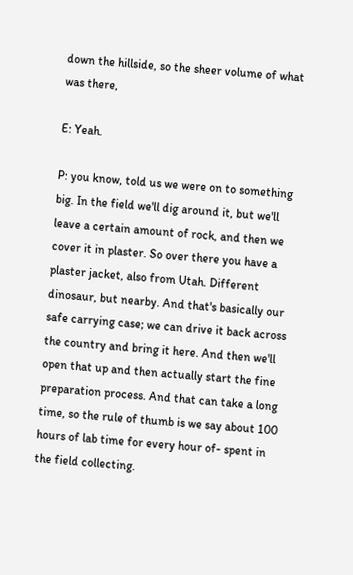down the hillside, so the sheer volume of what was there,

E: Yeah.

P: you know, told us we were on to something big. In the field we'll dig around it, but we'll leave a certain amount of rock, and then we cover it in plaster. So over there you have a plaster jacket, also from Utah. Different dinosaur, but nearby. And that's basically our safe carrying case; we can drive it back across the country and bring it here. And then we'll open that up and then actually start the fine preparation process. And that can take a long time, so the rule of thumb is we say about 100 hours of lab time for every hour of- spent in the field collecting.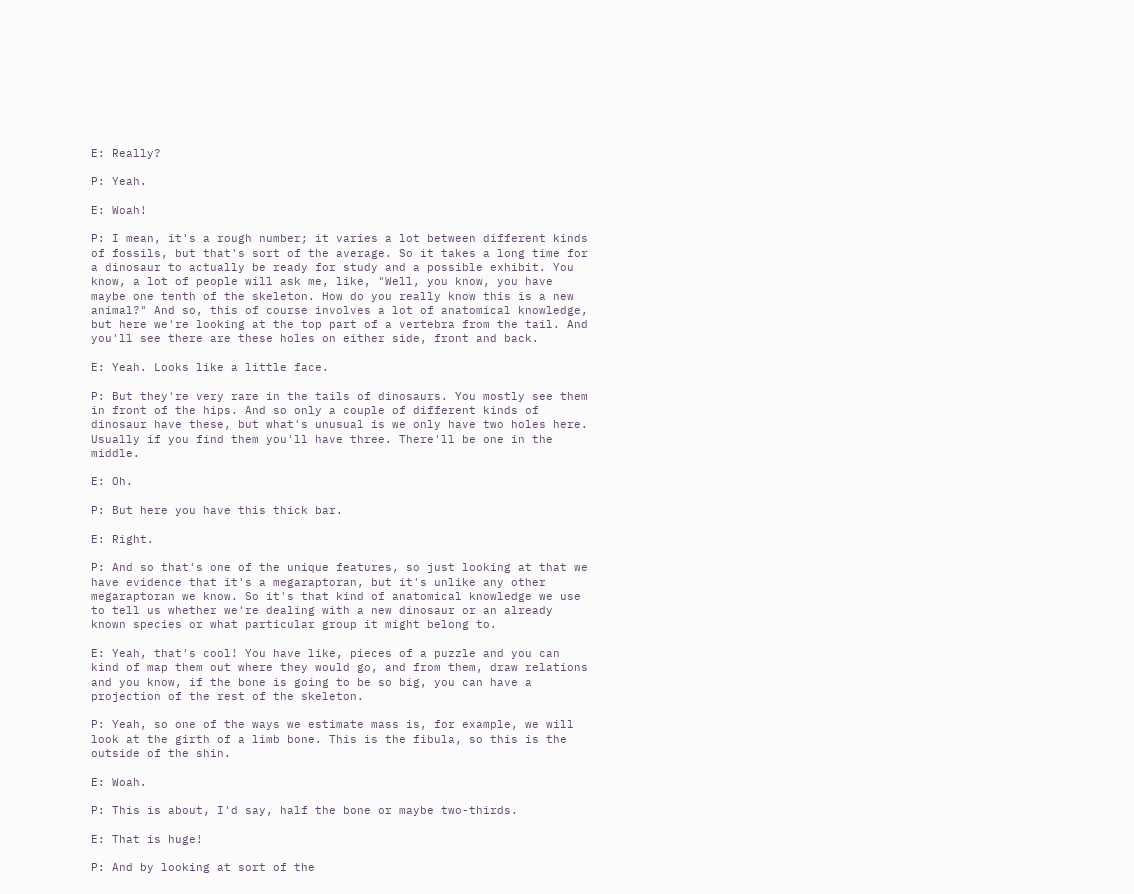E: Really?

P: Yeah.

E: Woah!

P: I mean, it's a rough number; it varies a lot between different kinds of fossils, but that's sort of the average. So it takes a long time for a dinosaur to actually be ready for study and a possible exhibit. You know, a lot of people will ask me, like, "Well, you know, you have maybe one tenth of the skeleton. How do you really know this is a new animal?" And so, this of course involves a lot of anatomical knowledge, but here we're looking at the top part of a vertebra from the tail. And you'll see there are these holes on either side, front and back.

E: Yeah. Looks like a little face.

P: But they're very rare in the tails of dinosaurs. You mostly see them in front of the hips. And so only a couple of different kinds of dinosaur have these, but what's unusual is we only have two holes here. Usually if you find them you'll have three. There'll be one in the middle.

E: Oh.

P: But here you have this thick bar.

E: Right.

P: And so that's one of the unique features, so just looking at that we have evidence that it's a megaraptoran, but it's unlike any other megaraptoran we know. So it's that kind of anatomical knowledge we use to tell us whether we're dealing with a new dinosaur or an already known species or what particular group it might belong to.

E: Yeah, that's cool! You have like, pieces of a puzzle and you can kind of map them out where they would go, and from them, draw relations and you know, if the bone is going to be so big, you can have a projection of the rest of the skeleton.

P: Yeah, so one of the ways we estimate mass is, for example, we will look at the girth of a limb bone. This is the fibula, so this is the outside of the shin.

E: Woah.

P: This is about, I'd say, half the bone or maybe two-thirds.

E: That is huge!

P: And by looking at sort of the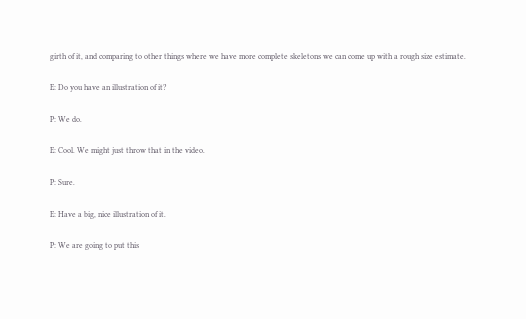girth of it, and comparing to other things where we have more complete skeletons we can come up with a rough size estimate.

E: Do you have an illustration of it?

P: We do.

E: Cool. We might just throw that in the video.

P: Sure.

E: Have a big, nice illustration of it.

P: We are going to put this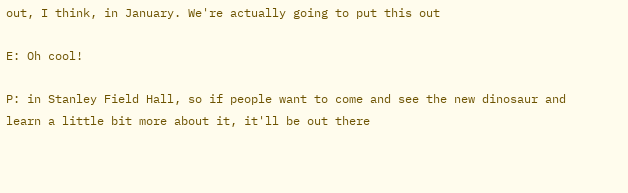out, I think, in January. We're actually going to put this out

E: Oh cool!

P: in Stanley Field Hall, so if people want to come and see the new dinosaur and learn a little bit more about it, it'll be out there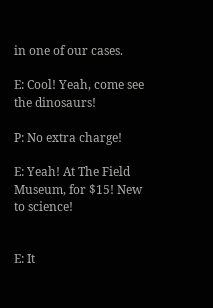in one of our cases.

E: Cool! Yeah, come see the dinosaurs!

P: No extra charge!

E: Yeah! At The Field Museum, for $15! New to science!


E: It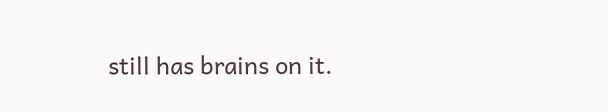still has brains on it.